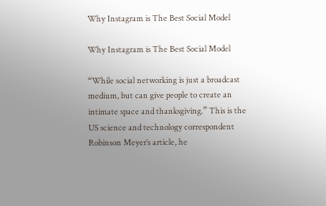Why Instagram is The Best Social Model

Why Instagram is The Best Social Model

“While social networking is just a broadcast medium, but can give people to create an intimate space and thanksgiving.” This is the US science and technology correspondent Robinson Meyer’s article, he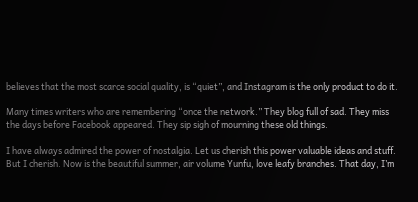believes that the most scarce social quality, is “quiet”, and Instagram is the only product to do it.

Many times writers who are remembering “once the network.” They blog full of sad. They miss the days before Facebook appeared. They sip sigh of mourning these old things.

I have always admired the power of nostalgia. Let us cherish this power valuable ideas and stuff. But I cherish. Now is the beautiful summer, air volume Yunfu, love leafy branches. That day, I’m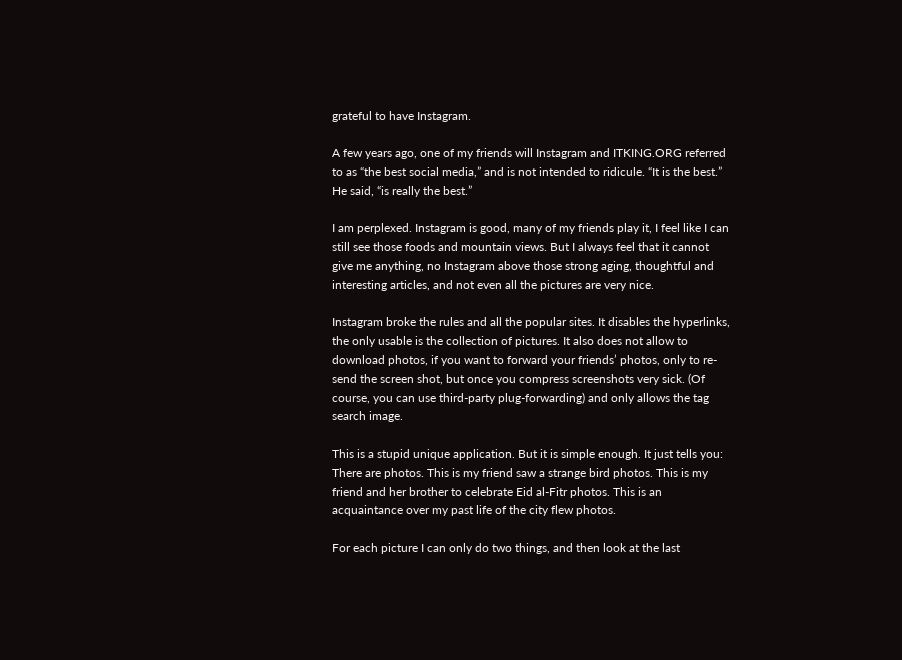grateful to have Instagram.

A few years ago, one of my friends will Instagram and ITKING.ORG referred to as “the best social media,” and is not intended to ridicule. “It is the best.” He said, “is really the best.”

I am perplexed. Instagram is good, many of my friends play it, I feel like I can still see those foods and mountain views. But I always feel that it cannot give me anything, no Instagram above those strong aging, thoughtful and interesting articles, and not even all the pictures are very nice.

Instagram broke the rules and all the popular sites. It disables the hyperlinks, the only usable is the collection of pictures. It also does not allow to download photos, if you want to forward your friends’ photos, only to re-send the screen shot, but once you compress screenshots very sick. (Of course, you can use third-party plug-forwarding) and only allows the tag search image.

This is a stupid unique application. But it is simple enough. It just tells you: There are photos. This is my friend saw a strange bird photos. This is my friend and her brother to celebrate Eid al-Fitr photos. This is an acquaintance over my past life of the city flew photos.

For each picture I can only do two things, and then look at the last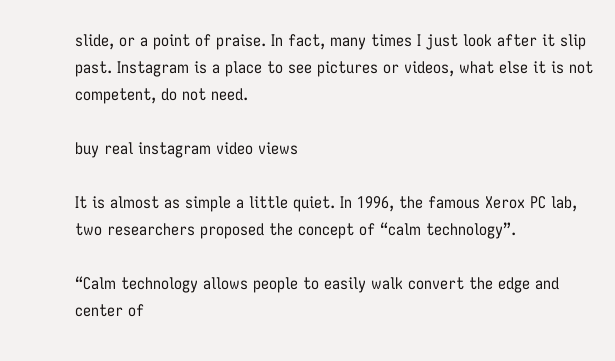slide, or a point of praise. In fact, many times I just look after it slip past. Instagram is a place to see pictures or videos, what else it is not competent, do not need.

buy real instagram video views

It is almost as simple a little quiet. In 1996, the famous Xerox PC lab, two researchers proposed the concept of “calm technology”.

“Calm technology allows people to easily walk convert the edge and center of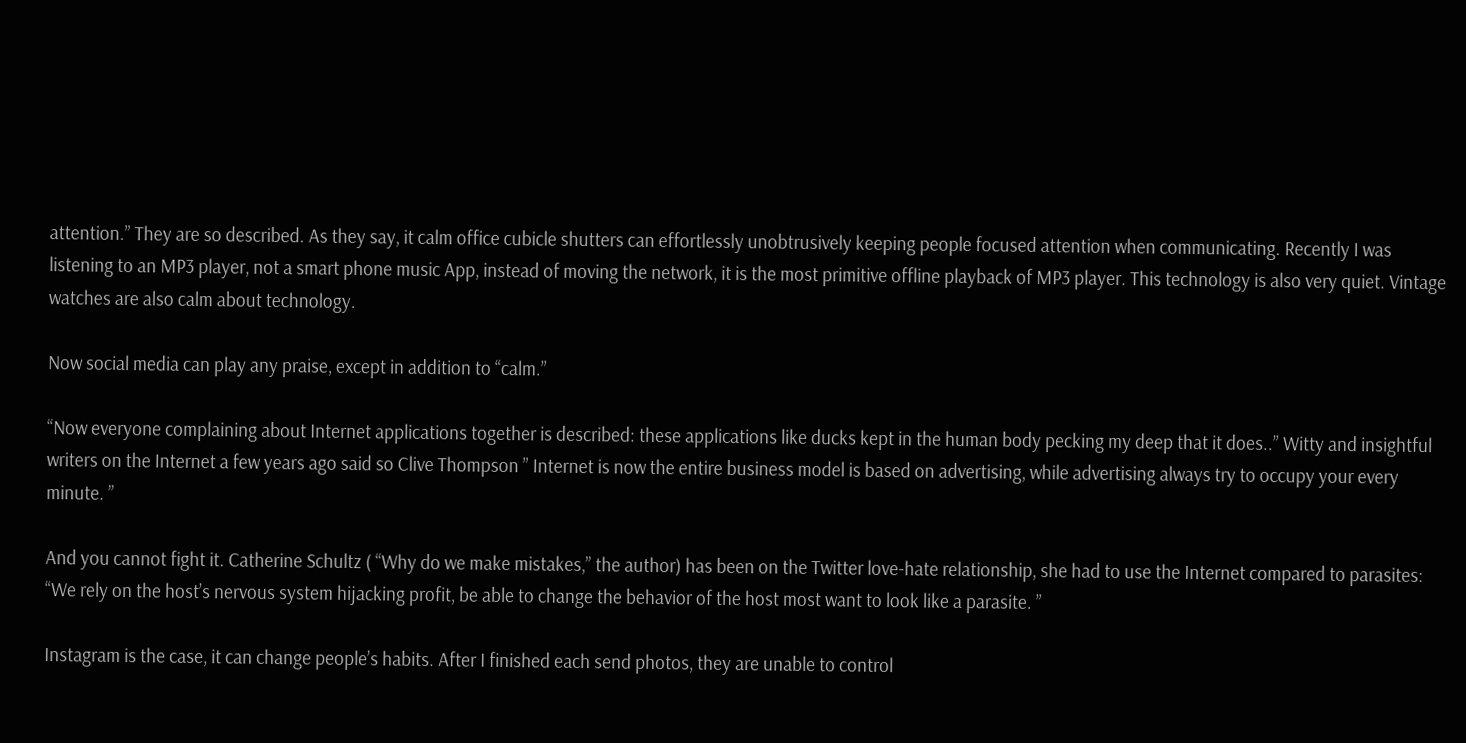attention.” They are so described. As they say, it calm office cubicle shutters can effortlessly unobtrusively keeping people focused attention when communicating. Recently I was listening to an MP3 player, not a smart phone music App, instead of moving the network, it is the most primitive offline playback of MP3 player. This technology is also very quiet. Vintage watches are also calm about technology.

Now social media can play any praise, except in addition to “calm.”

“Now everyone complaining about Internet applications together is described: these applications like ducks kept in the human body pecking my deep that it does..” Witty and insightful writers on the Internet a few years ago said so Clive Thompson ” Internet is now the entire business model is based on advertising, while advertising always try to occupy your every minute. ”

And you cannot fight it. Catherine Schultz ( “Why do we make mistakes,” the author) has been on the Twitter love-hate relationship, she had to use the Internet compared to parasites: “We rely on the host’s nervous system hijacking profit, be able to change the behavior of the host most want to look like a parasite. ”

Instagram is the case, it can change people’s habits. After I finished each send photos, they are unable to control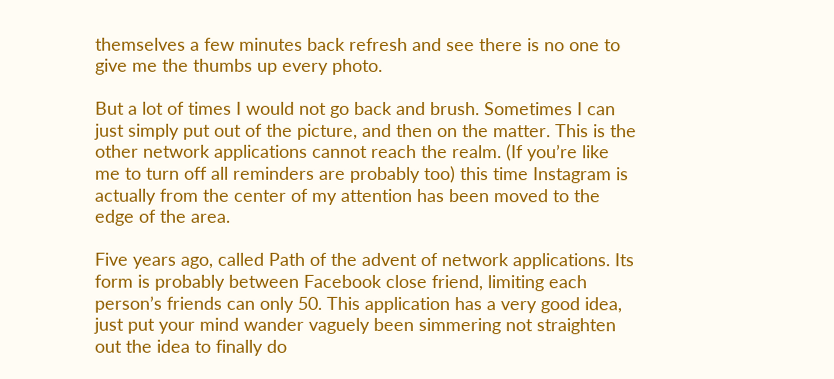themselves a few minutes back refresh and see there is no one to give me the thumbs up every photo.

But a lot of times I would not go back and brush. Sometimes I can just simply put out of the picture, and then on the matter. This is the other network applications cannot reach the realm. (If you’re like me to turn off all reminders are probably too) this time Instagram is actually from the center of my attention has been moved to the edge of the area.

Five years ago, called Path of the advent of network applications. Its form is probably between Facebook close friend, limiting each person’s friends can only 50. This application has a very good idea, just put your mind wander vaguely been simmering not straighten out the idea to finally do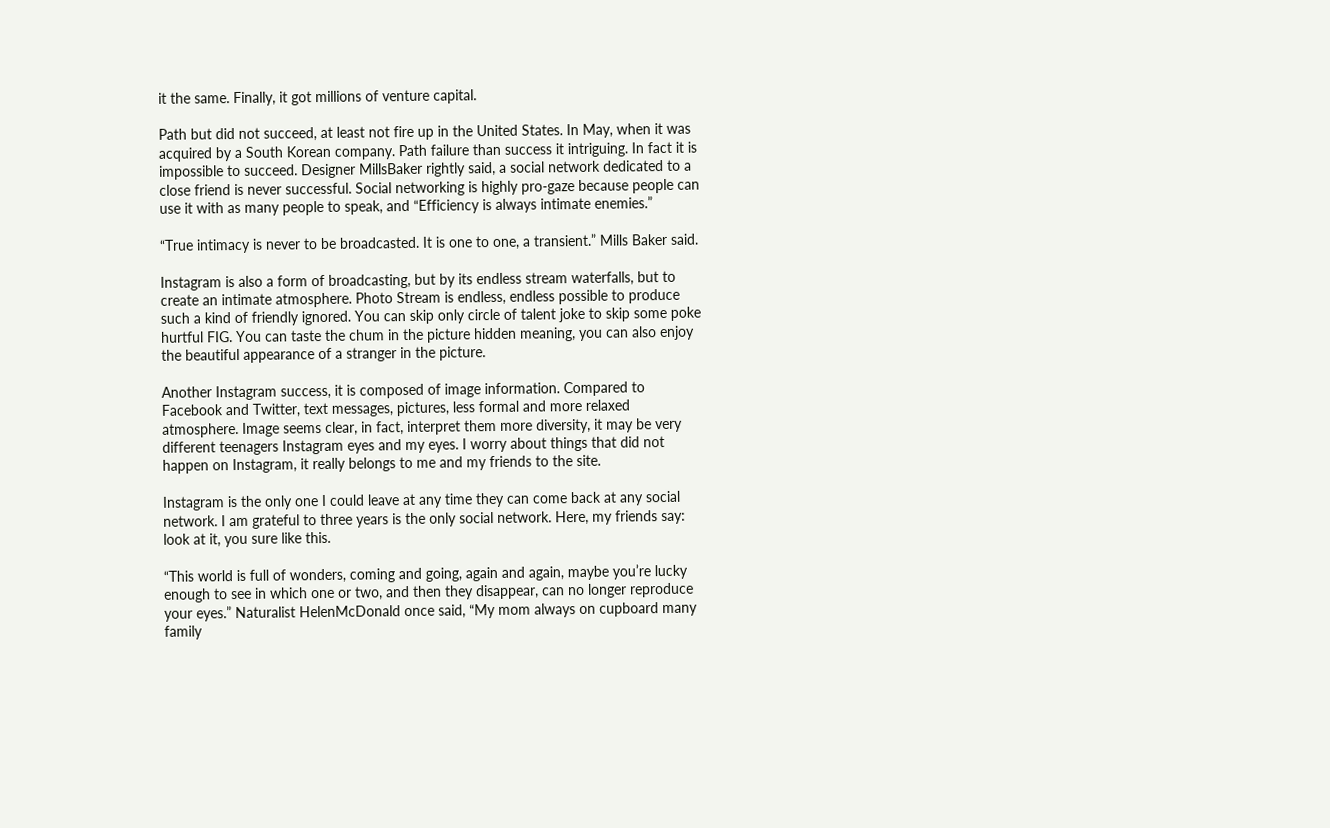it the same. Finally, it got millions of venture capital.

Path but did not succeed, at least not fire up in the United States. In May, when it was acquired by a South Korean company. Path failure than success it intriguing. In fact it is impossible to succeed. Designer MillsBaker rightly said, a social network dedicated to a close friend is never successful. Social networking is highly pro-gaze because people can use it with as many people to speak, and “Efficiency is always intimate enemies.”

“True intimacy is never to be broadcasted. It is one to one, a transient.” Mills Baker said.

Instagram is also a form of broadcasting, but by its endless stream waterfalls, but to create an intimate atmosphere. Photo Stream is endless, endless possible to produce such a kind of friendly ignored. You can skip only circle of talent joke to skip some poke hurtful FIG. You can taste the chum in the picture hidden meaning, you can also enjoy the beautiful appearance of a stranger in the picture.

Another Instagram success, it is composed of image information. Compared to Facebook and Twitter, text messages, pictures, less formal and more relaxed atmosphere. Image seems clear, in fact, interpret them more diversity, it may be very different teenagers Instagram eyes and my eyes. I worry about things that did not happen on Instagram, it really belongs to me and my friends to the site.

Instagram is the only one I could leave at any time they can come back at any social network. I am grateful to three years is the only social network. Here, my friends say: look at it, you sure like this.

“This world is full of wonders, coming and going, again and again, maybe you’re lucky enough to see in which one or two, and then they disappear, can no longer reproduce your eyes.” Naturalist HelenMcDonald once said, “My mom always on cupboard many family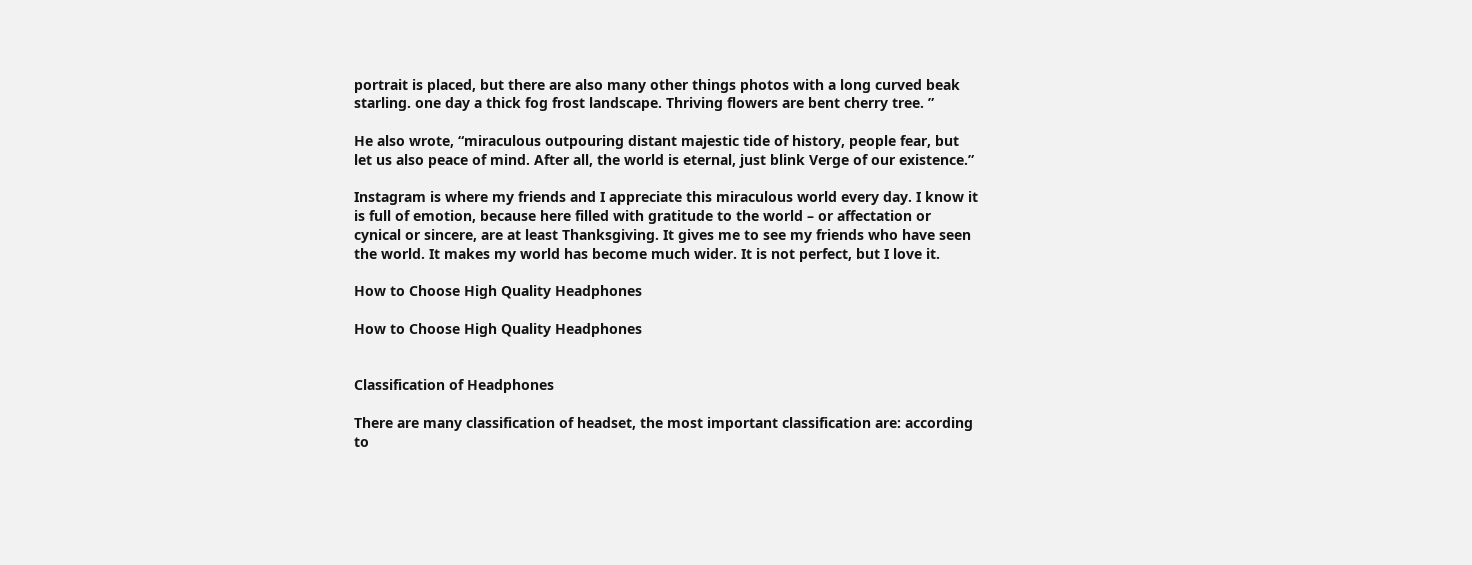portrait is placed, but there are also many other things photos with a long curved beak starling. one day a thick fog frost landscape. Thriving flowers are bent cherry tree. ”

He also wrote, “miraculous outpouring distant majestic tide of history, people fear, but let us also peace of mind. After all, the world is eternal, just blink Verge of our existence.”

Instagram is where my friends and I appreciate this miraculous world every day. I know it is full of emotion, because here filled with gratitude to the world – or affectation or cynical or sincere, are at least Thanksgiving. It gives me to see my friends who have seen the world. It makes my world has become much wider. It is not perfect, but I love it.

How to Choose High Quality Headphones

How to Choose High Quality Headphones


Classification of Headphones

There are many classification of headset, the most important classification are: according to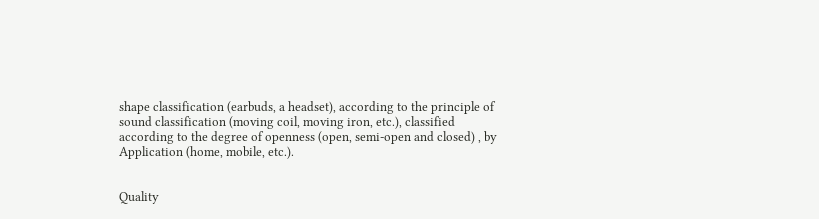shape classification (earbuds, a headset), according to the principle of sound classification (moving coil, moving iron, etc.), classified according to the degree of openness (open, semi-open and closed) , by Application (home, mobile, etc.).


Quality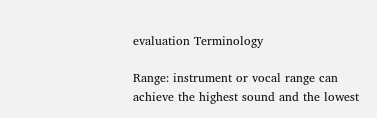evaluation Terminology

Range: instrument or vocal range can achieve the highest sound and the lowest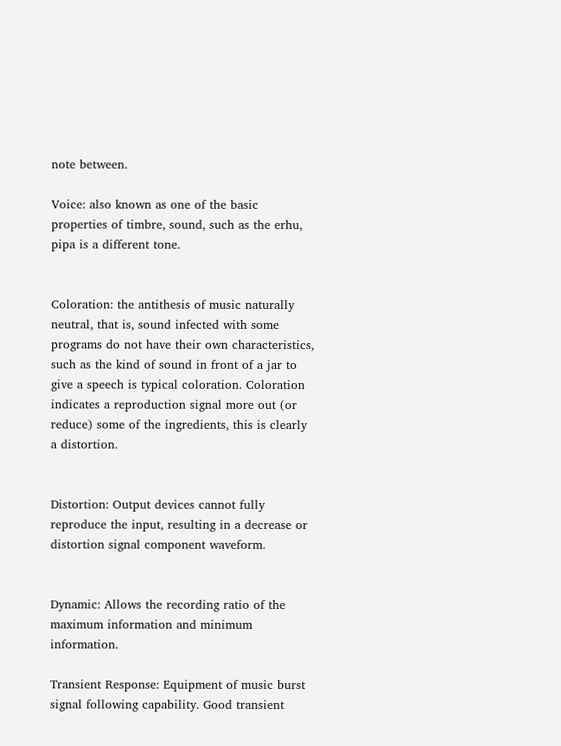note between.

Voice: also known as one of the basic properties of timbre, sound, such as the erhu, pipa is a different tone.


Coloration: the antithesis of music naturally neutral, that is, sound infected with some programs do not have their own characteristics, such as the kind of sound in front of a jar to give a speech is typical coloration. Coloration indicates a reproduction signal more out (or reduce) some of the ingredients, this is clearly a distortion.


Distortion: Output devices cannot fully reproduce the input, resulting in a decrease or distortion signal component waveform.


Dynamic: Allows the recording ratio of the maximum information and minimum information.

Transient Response: Equipment of music burst signal following capability. Good transient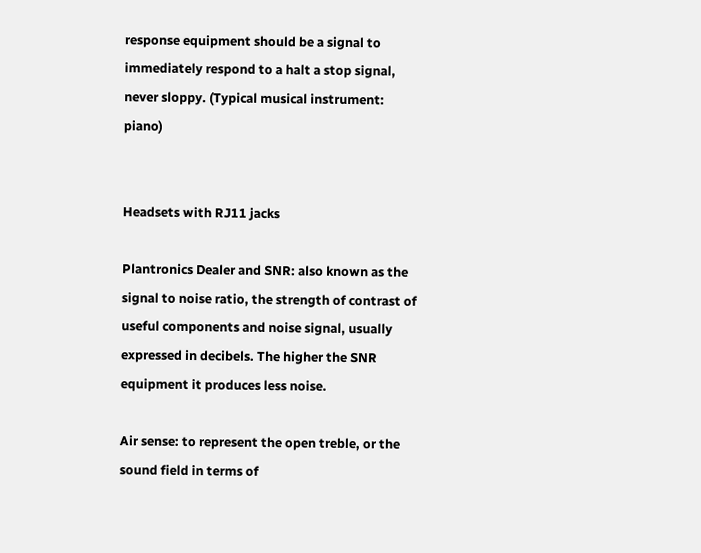response equipment should be a signal to immediately respond to a halt a stop signal, never sloppy. (Typical musical instrument: piano)


Headsets with RJ11 jacks

Plantronics Dealer and SNR: also known as the signal to noise ratio, the strength of contrast of useful components and noise signal, usually expressed in decibels. The higher the SNR equipment it produces less noise.

Air sense: to represent the open treble, or the sound field in terms of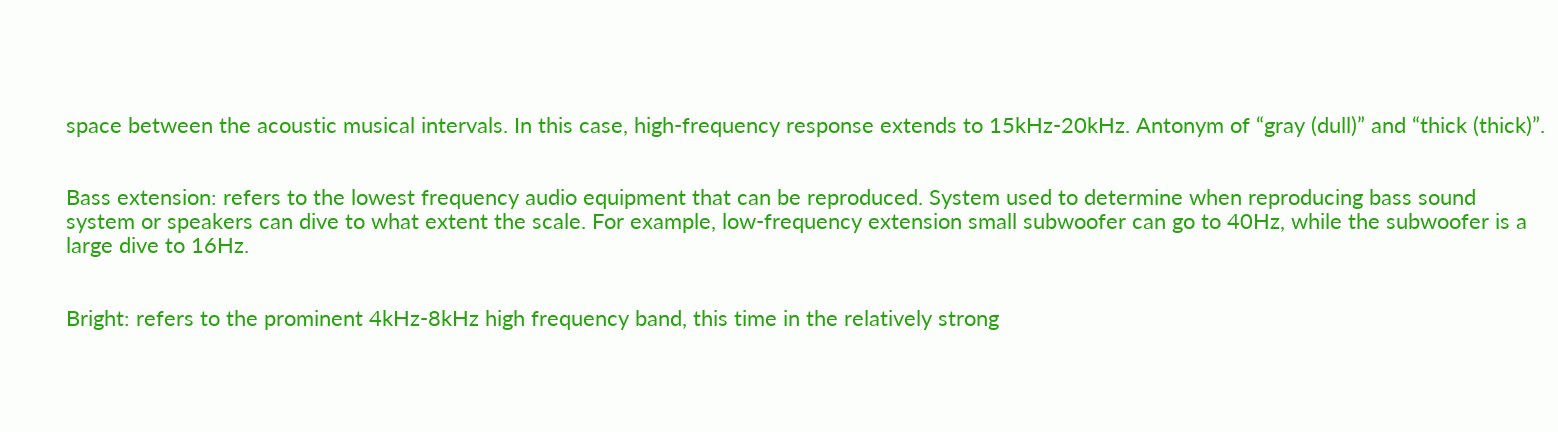space between the acoustic musical intervals. In this case, high-frequency response extends to 15kHz-20kHz. Antonym of “gray (dull)” and “thick (thick)”.


Bass extension: refers to the lowest frequency audio equipment that can be reproduced. System used to determine when reproducing bass sound system or speakers can dive to what extent the scale. For example, low-frequency extension small subwoofer can go to 40Hz, while the subwoofer is a large dive to 16Hz.


Bright: refers to the prominent 4kHz-8kHz high frequency band, this time in the relatively strong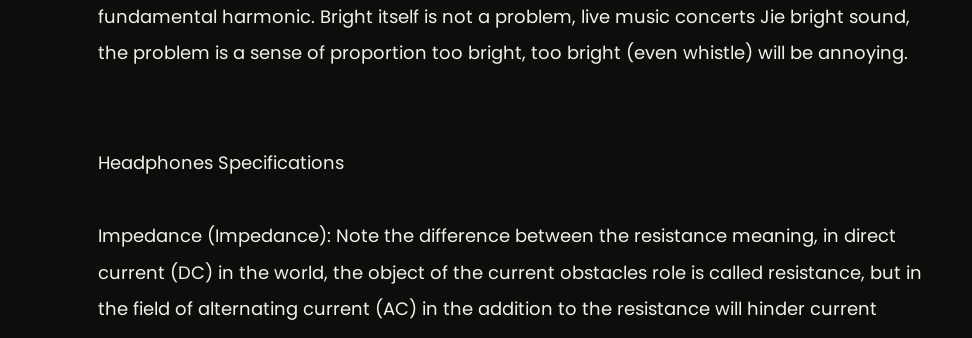fundamental harmonic. Bright itself is not a problem, live music concerts Jie bright sound, the problem is a sense of proportion too bright, too bright (even whistle) will be annoying.


Headphones Specifications

Impedance (Impedance): Note the difference between the resistance meaning, in direct current (DC) in the world, the object of the current obstacles role is called resistance, but in the field of alternating current (AC) in the addition to the resistance will hinder current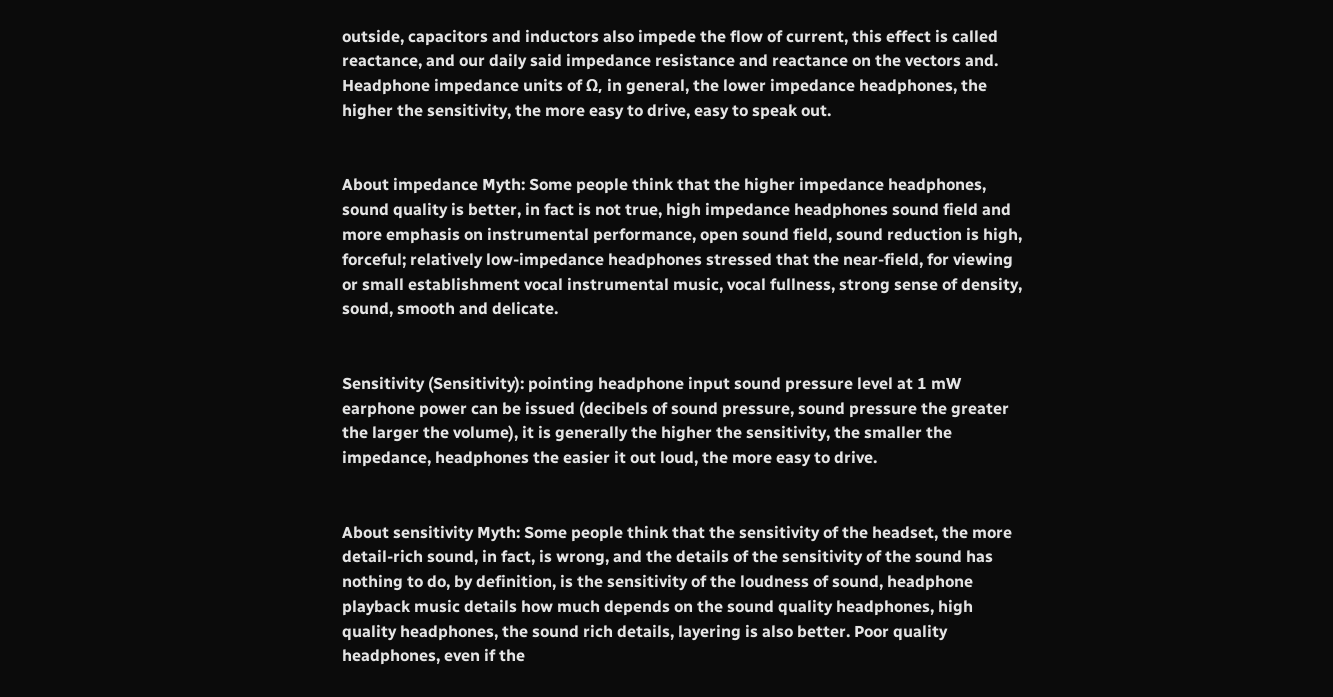outside, capacitors and inductors also impede the flow of current, this effect is called reactance, and our daily said impedance resistance and reactance on the vectors and. Headphone impedance units of Ω, in general, the lower impedance headphones, the higher the sensitivity, the more easy to drive, easy to speak out.


About impedance Myth: Some people think that the higher impedance headphones, sound quality is better, in fact is not true, high impedance headphones sound field and more emphasis on instrumental performance, open sound field, sound reduction is high, forceful; relatively low-impedance headphones stressed that the near-field, for viewing or small establishment vocal instrumental music, vocal fullness, strong sense of density, sound, smooth and delicate.


Sensitivity (Sensitivity): pointing headphone input sound pressure level at 1 mW earphone power can be issued (decibels of sound pressure, sound pressure the greater the larger the volume), it is generally the higher the sensitivity, the smaller the impedance, headphones the easier it out loud, the more easy to drive.


About sensitivity Myth: Some people think that the sensitivity of the headset, the more detail-rich sound, in fact, is wrong, and the details of the sensitivity of the sound has nothing to do, by definition, is the sensitivity of the loudness of sound, headphone playback music details how much depends on the sound quality headphones, high quality headphones, the sound rich details, layering is also better. Poor quality headphones, even if the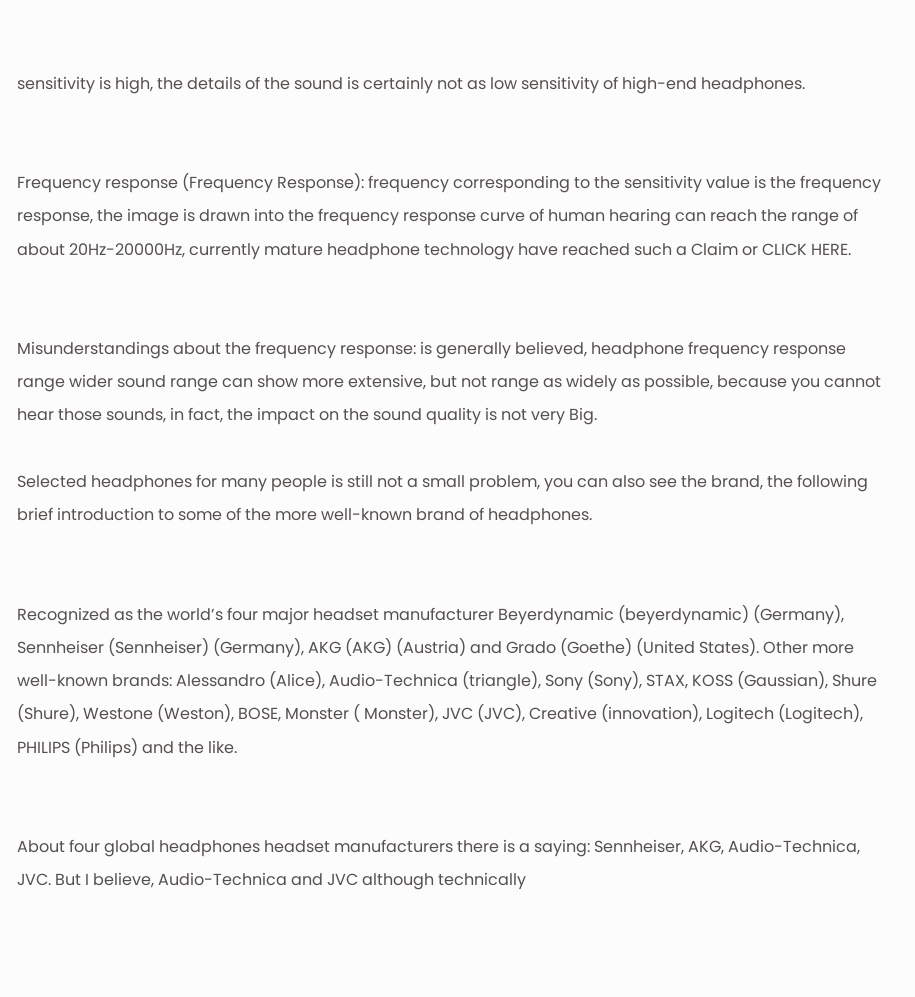sensitivity is high, the details of the sound is certainly not as low sensitivity of high-end headphones.


Frequency response (Frequency Response): frequency corresponding to the sensitivity value is the frequency response, the image is drawn into the frequency response curve of human hearing can reach the range of about 20Hz-20000Hz, currently mature headphone technology have reached such a Claim or CLICK HERE.


Misunderstandings about the frequency response: is generally believed, headphone frequency response range wider sound range can show more extensive, but not range as widely as possible, because you cannot hear those sounds, in fact, the impact on the sound quality is not very Big.

Selected headphones for many people is still not a small problem, you can also see the brand, the following brief introduction to some of the more well-known brand of headphones.


Recognized as the world’s four major headset manufacturer Beyerdynamic (beyerdynamic) (Germany), Sennheiser (Sennheiser) (Germany), AKG (AKG) (Austria) and Grado (Goethe) (United States). Other more well-known brands: Alessandro (Alice), Audio-Technica (triangle), Sony (Sony), STAX, KOSS (Gaussian), Shure (Shure), Westone (Weston), BOSE, Monster ( Monster), JVC (JVC), Creative (innovation), Logitech (Logitech), PHILIPS (Philips) and the like.


About four global headphones headset manufacturers there is a saying: Sennheiser, AKG, Audio-Technica, JVC. But I believe, Audio-Technica and JVC although technically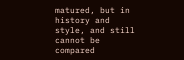matured, but in history and style, and still cannot be compared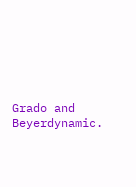Grado and Beyerdynamic.